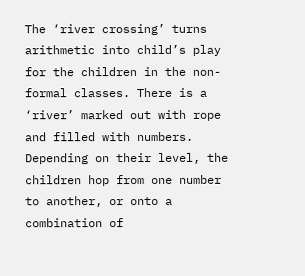The ‘river crossing’ turns arithmetic into child’s play for the children in the non-formal classes. There is a ‘river’ marked out with rope and filled with numbers. Depending on their level, the children hop from one number to another, or onto a combination of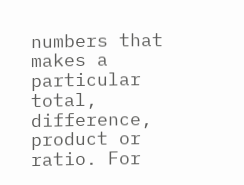numbers that makes a particular total, difference, product or ratio. For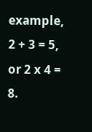example, 2 + 3 = 5, or 2 x 4 = 8.